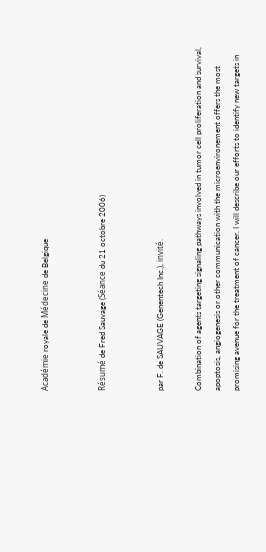Académie royale de Médecine de Belgique


Résumé de Fred Sauvage (Séance du 21 octobre 2006)


par F. de SAUVAGE (Genentech Inc.), invité.

Combination of agents targeting signaling pathways involved in tumor cell proliferation and survival, apoptosis, angiogenesis or other communication with the microenvironement offers the most promising avenue for the treatment of cancer. I will describe our efforts to identify new targets in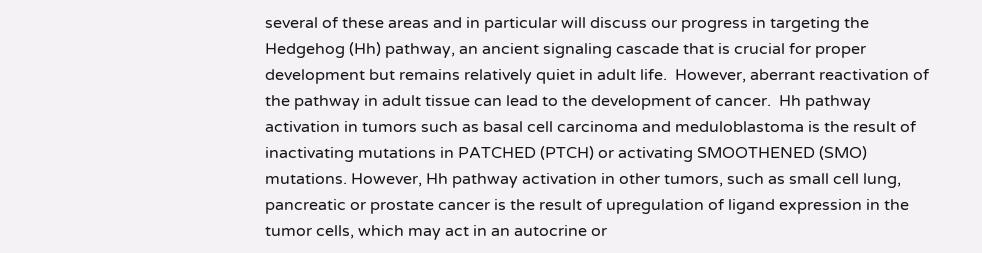several of these areas and in particular will discuss our progress in targeting the Hedgehog (Hh) pathway, an ancient signaling cascade that is crucial for proper development but remains relatively quiet in adult life.  However, aberrant reactivation of the pathway in adult tissue can lead to the development of cancer.  Hh pathway activation in tumors such as basal cell carcinoma and meduloblastoma is the result of inactivating mutations in PATCHED (PTCH) or activating SMOOTHENED (SMO) mutations. However, Hh pathway activation in other tumors, such as small cell lung, pancreatic or prostate cancer is the result of upregulation of ligand expression in the tumor cells, which may act in an autocrine or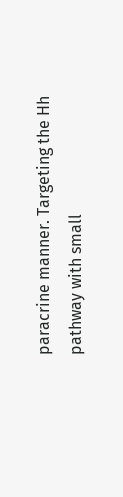paracrine manner. Targeting the Hh pathway with small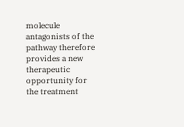molecule antagonists of the pathway therefore provides a new therapeutic opportunity for the treatment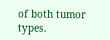of both tumor types.